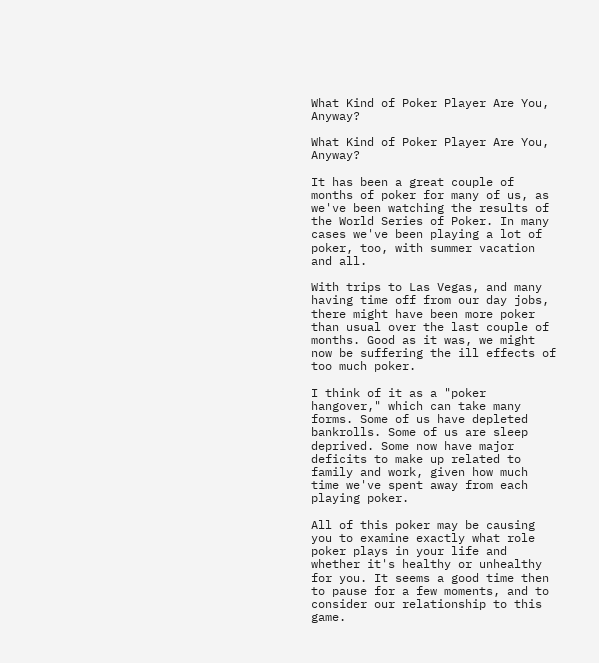What Kind of Poker Player Are You, Anyway?

What Kind of Poker Player Are You, Anyway?

It has been a great couple of months of poker for many of us, as we've been watching the results of the World Series of Poker. In many cases we've been playing a lot of poker, too, with summer vacation and all.

With trips to Las Vegas, and many having time off from our day jobs, there might have been more poker than usual over the last couple of months. Good as it was, we might now be suffering the ill effects of too much poker.

I think of it as a "poker hangover," which can take many forms. Some of us have depleted bankrolls. Some of us are sleep deprived. Some now have major deficits to make up related to family and work, given how much time we've spent away from each playing poker.

All of this poker may be causing you to examine exactly what role poker plays in your life and whether it's healthy or unhealthy for you. It seems a good time then to pause for a few moments, and to consider our relationship to this game.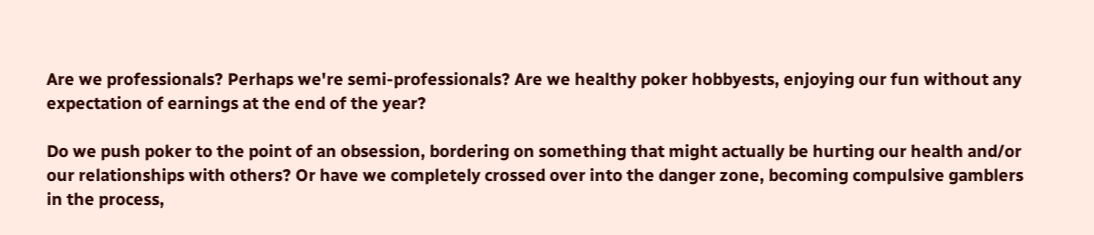Are we professionals? Perhaps we're semi-professionals? Are we healthy poker hobbyests, enjoying our fun without any expectation of earnings at the end of the year?

Do we push poker to the point of an obsession, bordering on something that might actually be hurting our health and/or our relationships with others? Or have we completely crossed over into the danger zone, becoming compulsive gamblers in the process,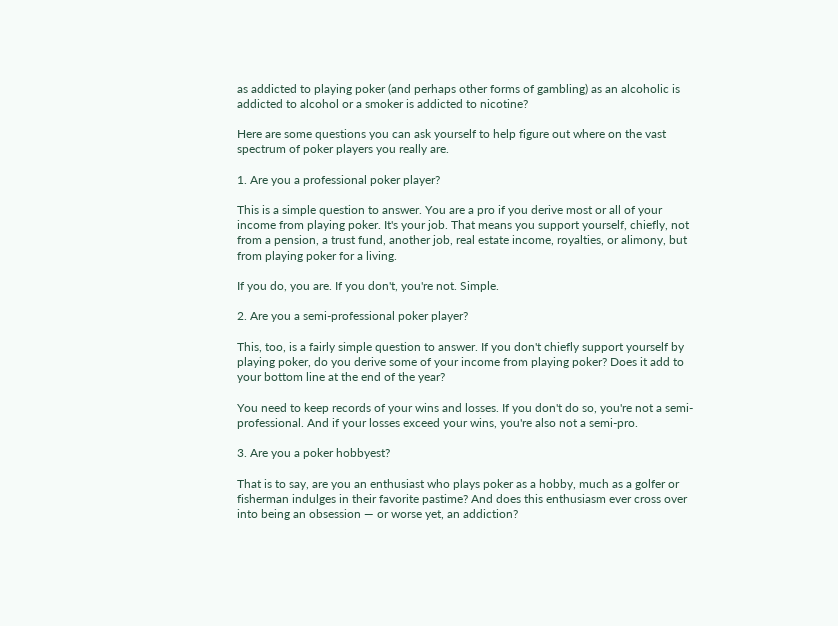as addicted to playing poker (and perhaps other forms of gambling) as an alcoholic is addicted to alcohol or a smoker is addicted to nicotine?

Here are some questions you can ask yourself to help figure out where on the vast spectrum of poker players you really are.

1. Are you a professional poker player?

This is a simple question to answer. You are a pro if you derive most or all of your income from playing poker. It's your job. That means you support yourself, chiefly, not from a pension, a trust fund, another job, real estate income, royalties, or alimony, but from playing poker for a living.

If you do, you are. If you don't, you're not. Simple.

2. Are you a semi-professional poker player?

This, too, is a fairly simple question to answer. If you don't chiefly support yourself by playing poker, do you derive some of your income from playing poker? Does it add to your bottom line at the end of the year?

You need to keep records of your wins and losses. If you don't do so, you're not a semi-professional. And if your losses exceed your wins, you're also not a semi-pro.

3. Are you a poker hobbyest?

That is to say, are you an enthusiast who plays poker as a hobby, much as a golfer or fisherman indulges in their favorite pastime? And does this enthusiasm ever cross over into being an obsession — or worse yet, an addiction?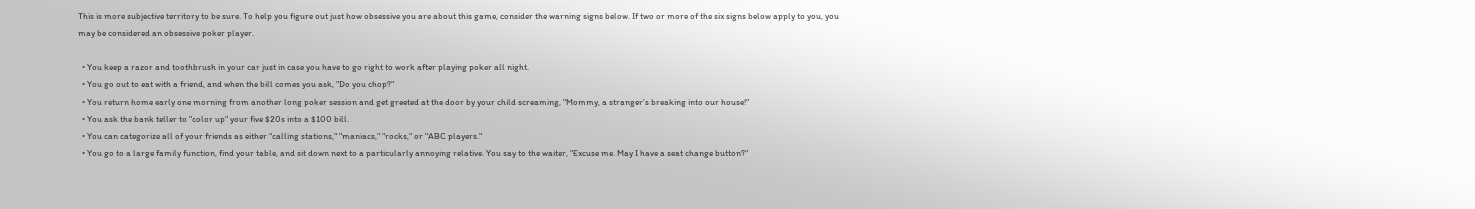This is more subjective territory to be sure. To help you figure out just how obsessive you are about this game, consider the warning signs below. If two or more of the six signs below apply to you, you may be considered an obsessive poker player.

  • You keep a razor and toothbrush in your car just in case you have to go right to work after playing poker all night.
  • You go out to eat with a friend, and when the bill comes you ask, "Do you chop?"
  • You return home early one morning from another long poker session and get greeted at the door by your child screaming, "Mommy, a stranger's breaking into our house!"
  • You ask the bank teller to "color up" your five $20s into a $100 bill.
  • You can categorize all of your friends as either "calling stations," "maniacs," "rocks," or "ABC players."
  • You go to a large family function, find your table, and sit down next to a particularly annoying relative. You say to the waiter, "Excuse me. May I have a seat change button?"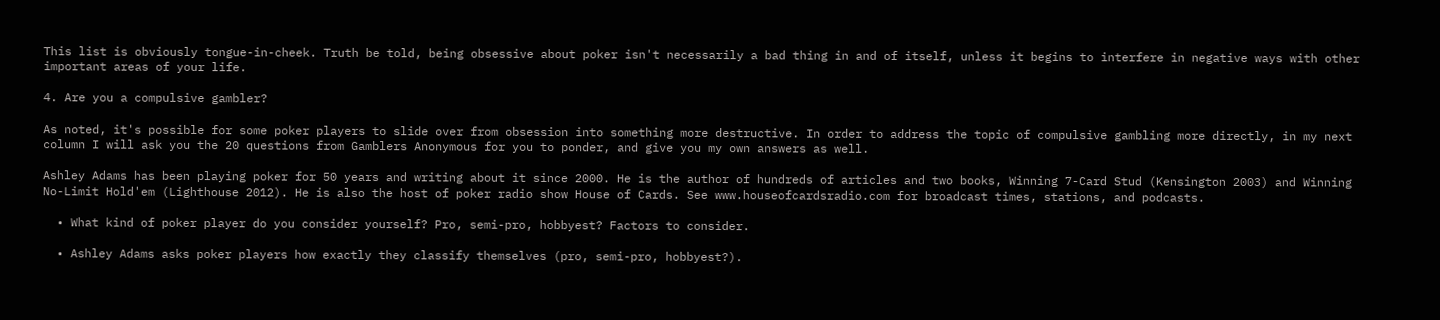This list is obviously tongue-in-cheek. Truth be told, being obsessive about poker isn't necessarily a bad thing in and of itself, unless it begins to interfere in negative ways with other important areas of your life.

4. Are you a compulsive gambler?

As noted, it's possible for some poker players to slide over from obsession into something more destructive. In order to address the topic of compulsive gambling more directly, in my next column I will ask you the 20 questions from Gamblers Anonymous for you to ponder, and give you my own answers as well.

Ashley Adams has been playing poker for 50 years and writing about it since 2000. He is the author of hundreds of articles and two books, Winning 7-Card Stud (Kensington 2003) and Winning No-Limit Hold'em (Lighthouse 2012). He is also the host of poker radio show House of Cards. See www.houseofcardsradio.com for broadcast times, stations, and podcasts.

  • What kind of poker player do you consider yourself? Pro, semi-pro, hobbyest? Factors to consider.

  • Ashley Adams asks poker players how exactly they classify themselves (pro, semi-pro, hobbyest?).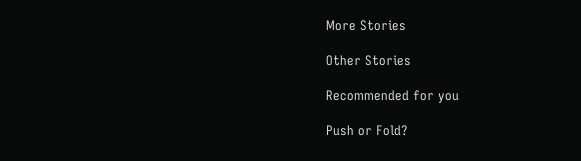More Stories

Other Stories

Recommended for you

Push or Fold?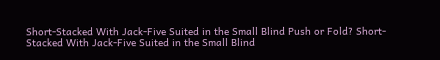Short-Stacked With Jack-Five Suited in the Small Blind Push or Fold? Short-Stacked With Jack-Five Suited in the Small Blind